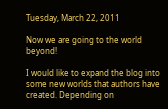Tuesday, March 22, 2011

Now we are going to the world beyond!

I would like to expand the blog into some new worlds that authors have created. Depending on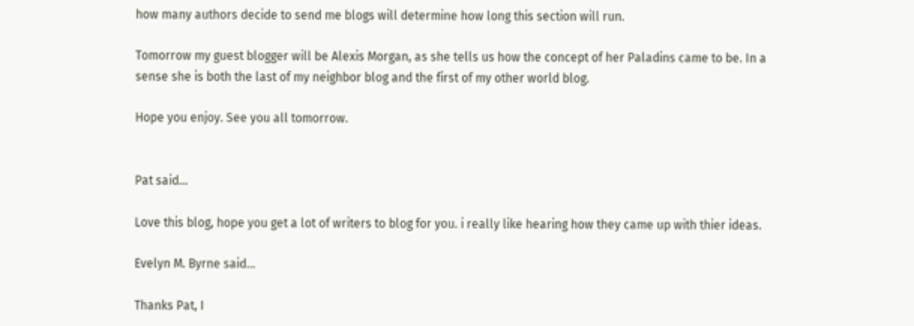how many authors decide to send me blogs will determine how long this section will run.

Tomorrow my guest blogger will be Alexis Morgan, as she tells us how the concept of her Paladins came to be. In a sense she is both the last of my neighbor blog and the first of my other world blog.

Hope you enjoy. See you all tomorrow.


Pat said...

Love this blog, hope you get a lot of writers to blog for you. i really like hearing how they came up with thier ideas.

Evelyn M. Byrne said...

Thanks Pat, I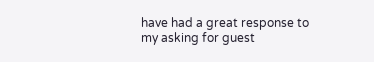have had a great response to my asking for guest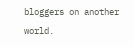bloggers on another world.